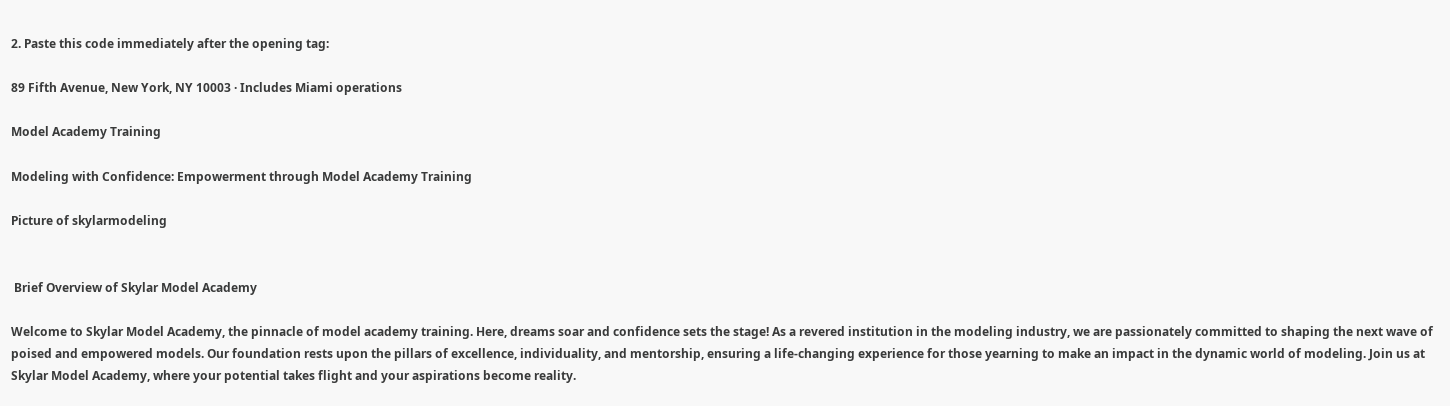2. Paste this code immediately after the opening tag:

89 Fifth Avenue, New York, NY 10003 · Includes Miami operations

Model Academy Training

Modeling with Confidence: Empowerment through Model Academy Training

Picture of skylarmodeling


 Brief Overview of Skylar Model Academy

Welcome to Skylar Model Academy, the pinnacle of model academy training. Here, dreams soar and confidence sets the stage! As a revered institution in the modeling industry, we are passionately committed to shaping the next wave of poised and empowered models. Our foundation rests upon the pillars of excellence, individuality, and mentorship, ensuring a life-changing experience for those yearning to make an impact in the dynamic world of modeling. Join us at Skylar Model Academy, where your potential takes flight and your aspirations become reality.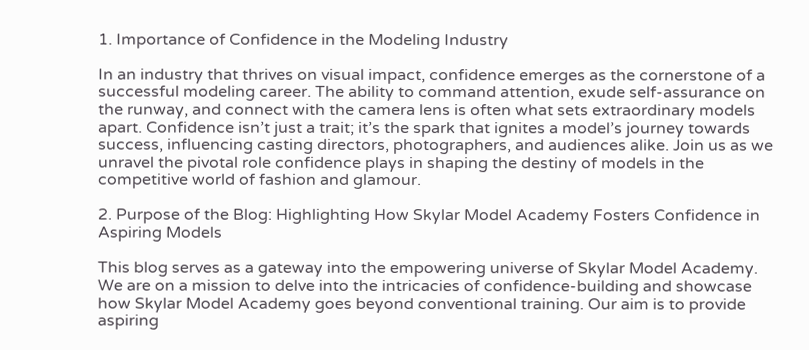1. Importance of Confidence in the Modeling Industry

In an industry that thrives on visual impact, confidence emerges as the cornerstone of a successful modeling career. The ability to command attention, exude self-assurance on the runway, and connect with the camera lens is often what sets extraordinary models apart. Confidence isn’t just a trait; it’s the spark that ignites a model’s journey towards success, influencing casting directors, photographers, and audiences alike. Join us as we unravel the pivotal role confidence plays in shaping the destiny of models in the competitive world of fashion and glamour.

2. Purpose of the Blog: Highlighting How Skylar Model Academy Fosters Confidence in Aspiring Models

This blog serves as a gateway into the empowering universe of Skylar Model Academy. We are on a mission to delve into the intricacies of confidence-building and showcase how Skylar Model Academy goes beyond conventional training. Our aim is to provide aspiring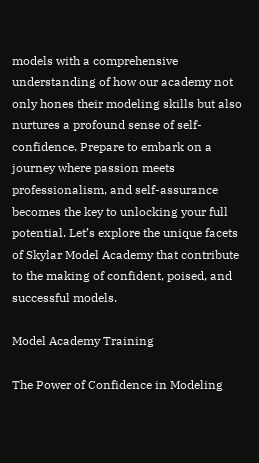models with a comprehensive understanding of how our academy not only hones their modeling skills but also nurtures a profound sense of self-confidence. Prepare to embark on a journey where passion meets professionalism, and self-assurance becomes the key to unlocking your full potential. Let’s explore the unique facets of Skylar Model Academy that contribute to the making of confident, poised, and successful models.

Model Academy Training

The Power of Confidence in Modeling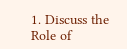1. Discuss the Role of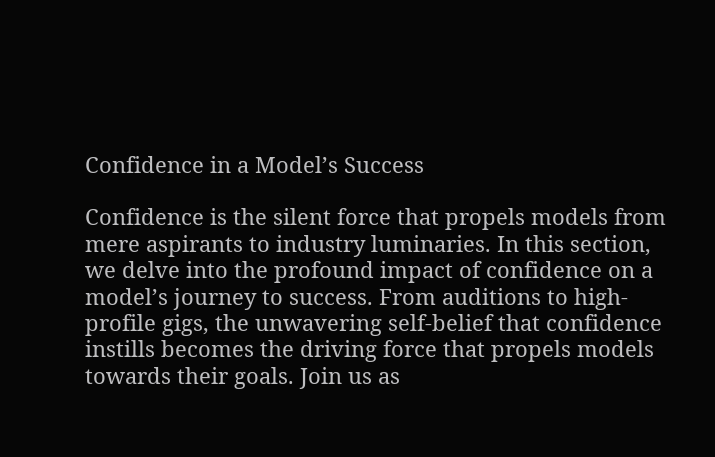Confidence in a Model’s Success

Confidence is the silent force that propels models from mere aspirants to industry luminaries. In this section, we delve into the profound impact of confidence on a model’s journey to success. From auditions to high-profile gigs, the unwavering self-belief that confidence instills becomes the driving force that propels models towards their goals. Join us as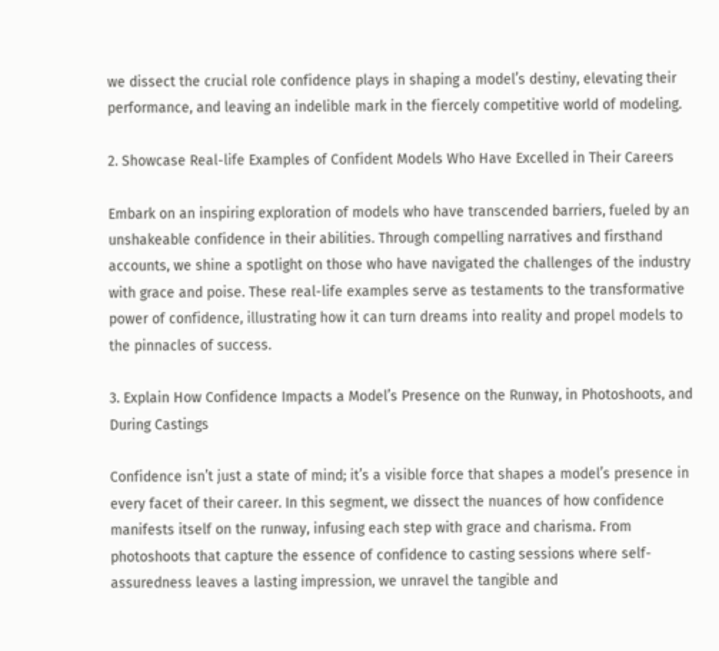we dissect the crucial role confidence plays in shaping a model’s destiny, elevating their performance, and leaving an indelible mark in the fiercely competitive world of modeling.

2. Showcase Real-life Examples of Confident Models Who Have Excelled in Their Careers

Embark on an inspiring exploration of models who have transcended barriers, fueled by an unshakeable confidence in their abilities. Through compelling narratives and firsthand accounts, we shine a spotlight on those who have navigated the challenges of the industry with grace and poise. These real-life examples serve as testaments to the transformative power of confidence, illustrating how it can turn dreams into reality and propel models to the pinnacles of success.

3. Explain How Confidence Impacts a Model’s Presence on the Runway, in Photoshoots, and During Castings

Confidence isn’t just a state of mind; it’s a visible force that shapes a model’s presence in every facet of their career. In this segment, we dissect the nuances of how confidence manifests itself on the runway, infusing each step with grace and charisma. From photoshoots that capture the essence of confidence to casting sessions where self-assuredness leaves a lasting impression, we unravel the tangible and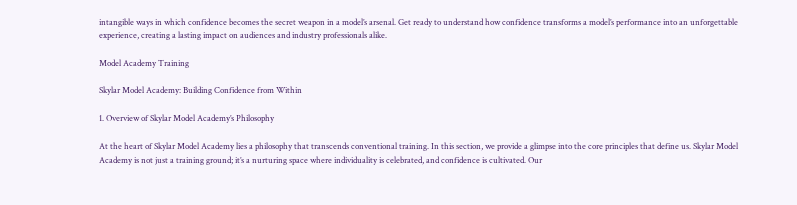intangible ways in which confidence becomes the secret weapon in a model’s arsenal. Get ready to understand how confidence transforms a model’s performance into an unforgettable experience, creating a lasting impact on audiences and industry professionals alike.

Model Academy Training

Skylar Model Academy: Building Confidence from Within

1. Overview of Skylar Model Academy’s Philosophy

At the heart of Skylar Model Academy lies a philosophy that transcends conventional training. In this section, we provide a glimpse into the core principles that define us. Skylar Model Academy is not just a training ground; it’s a nurturing space where individuality is celebrated, and confidence is cultivated. Our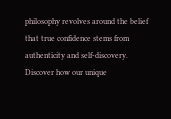philosophy revolves around the belief that true confidence stems from authenticity and self-discovery. Discover how our unique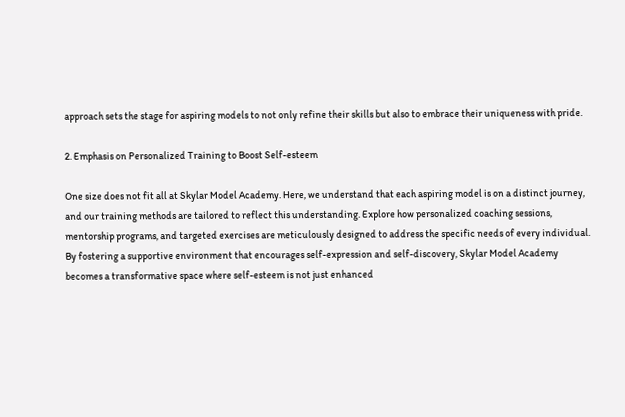approach sets the stage for aspiring models to not only refine their skills but also to embrace their uniqueness with pride.

2. Emphasis on Personalized Training to Boost Self-esteem

One size does not fit all at Skylar Model Academy. Here, we understand that each aspiring model is on a distinct journey, and our training methods are tailored to reflect this understanding. Explore how personalized coaching sessions, mentorship programs, and targeted exercises are meticulously designed to address the specific needs of every individual. By fostering a supportive environment that encourages self-expression and self-discovery, Skylar Model Academy becomes a transformative space where self-esteem is not just enhanced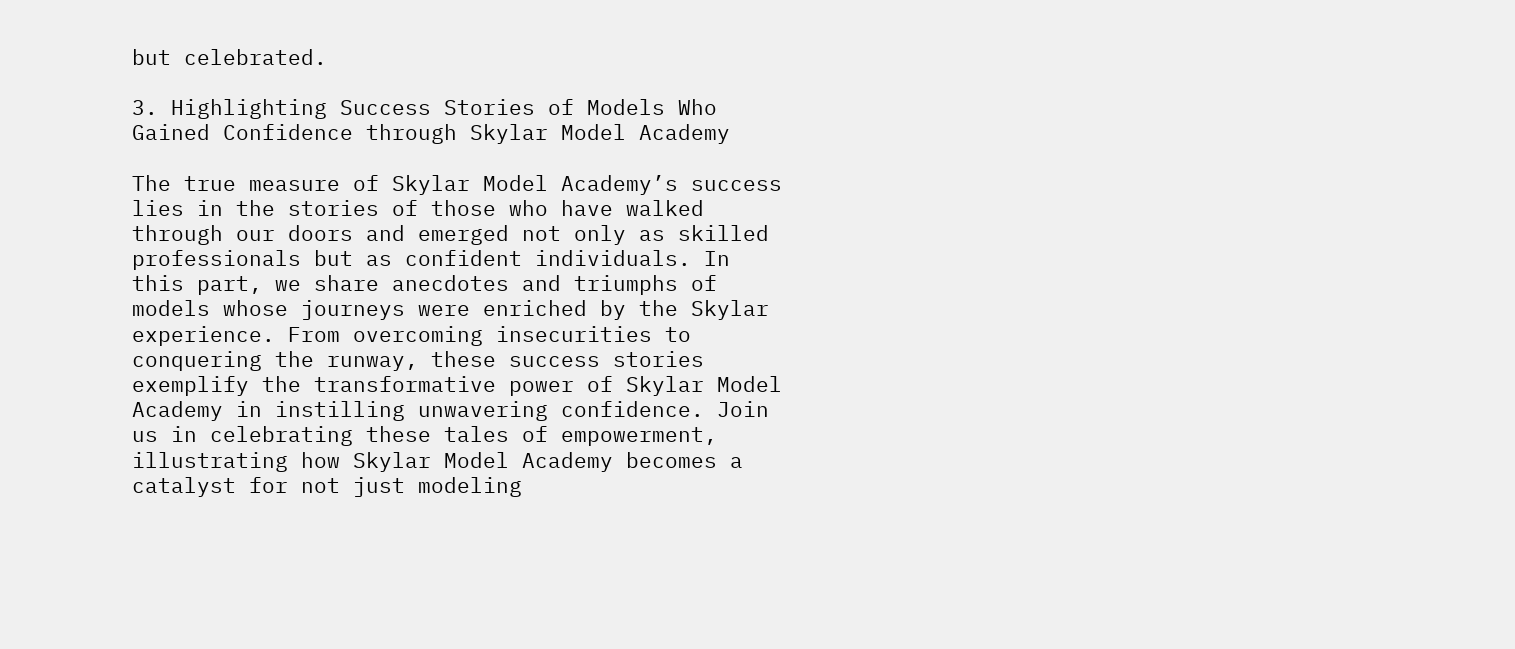but celebrated.

3. Highlighting Success Stories of Models Who Gained Confidence through Skylar Model Academy

The true measure of Skylar Model Academy’s success lies in the stories of those who have walked through our doors and emerged not only as skilled professionals but as confident individuals. In this part, we share anecdotes and triumphs of models whose journeys were enriched by the Skylar experience. From overcoming insecurities to conquering the runway, these success stories exemplify the transformative power of Skylar Model Academy in instilling unwavering confidence. Join us in celebrating these tales of empowerment, illustrating how Skylar Model Academy becomes a catalyst for not just modeling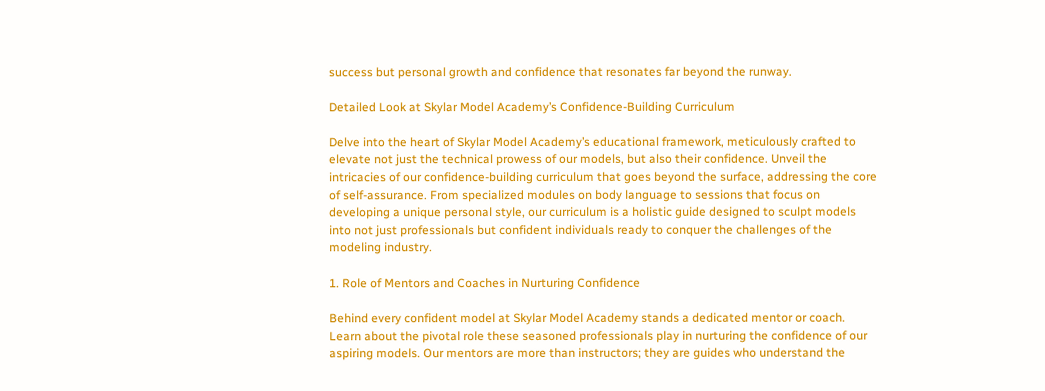success but personal growth and confidence that resonates far beyond the runway.

Detailed Look at Skylar Model Academy’s Confidence-Building Curriculum

Delve into the heart of Skylar Model Academy’s educational framework, meticulously crafted to elevate not just the technical prowess of our models, but also their confidence. Unveil the intricacies of our confidence-building curriculum that goes beyond the surface, addressing the core of self-assurance. From specialized modules on body language to sessions that focus on developing a unique personal style, our curriculum is a holistic guide designed to sculpt models into not just professionals but confident individuals ready to conquer the challenges of the modeling industry.

1. Role of Mentors and Coaches in Nurturing Confidence

Behind every confident model at Skylar Model Academy stands a dedicated mentor or coach. Learn about the pivotal role these seasoned professionals play in nurturing the confidence of our aspiring models. Our mentors are more than instructors; they are guides who understand the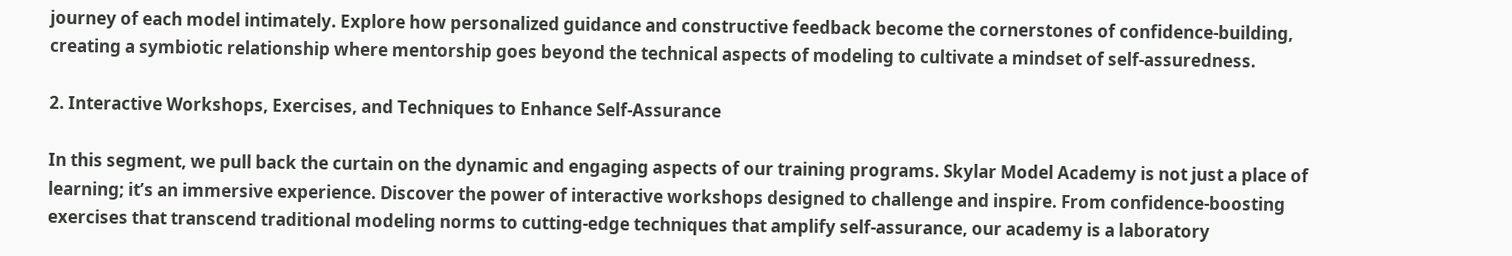journey of each model intimately. Explore how personalized guidance and constructive feedback become the cornerstones of confidence-building, creating a symbiotic relationship where mentorship goes beyond the technical aspects of modeling to cultivate a mindset of self-assuredness.

2. Interactive Workshops, Exercises, and Techniques to Enhance Self-Assurance

In this segment, we pull back the curtain on the dynamic and engaging aspects of our training programs. Skylar Model Academy is not just a place of learning; it’s an immersive experience. Discover the power of interactive workshops designed to challenge and inspire. From confidence-boosting exercises that transcend traditional modeling norms to cutting-edge techniques that amplify self-assurance, our academy is a laboratory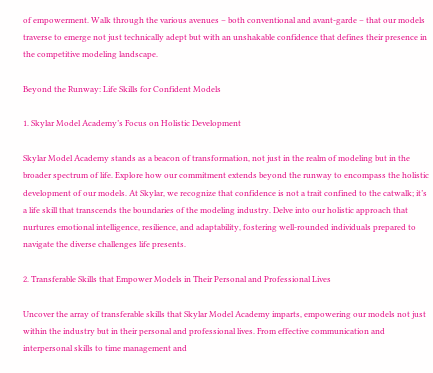of empowerment. Walk through the various avenues – both conventional and avant-garde – that our models traverse to emerge not just technically adept but with an unshakable confidence that defines their presence in the competitive modeling landscape.

Beyond the Runway: Life Skills for Confident Models

1. Skylar Model Academy’s Focus on Holistic Development

Skylar Model Academy stands as a beacon of transformation, not just in the realm of modeling but in the broader spectrum of life. Explore how our commitment extends beyond the runway to encompass the holistic development of our models. At Skylar, we recognize that confidence is not a trait confined to the catwalk; it’s a life skill that transcends the boundaries of the modeling industry. Delve into our holistic approach that nurtures emotional intelligence, resilience, and adaptability, fostering well-rounded individuals prepared to navigate the diverse challenges life presents.

2. Transferable Skills that Empower Models in Their Personal and Professional Lives

Uncover the array of transferable skills that Skylar Model Academy imparts, empowering our models not just within the industry but in their personal and professional lives. From effective communication and interpersonal skills to time management and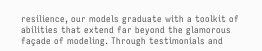resilience, our models graduate with a toolkit of abilities that extend far beyond the glamorous façade of modeling. Through testimonials and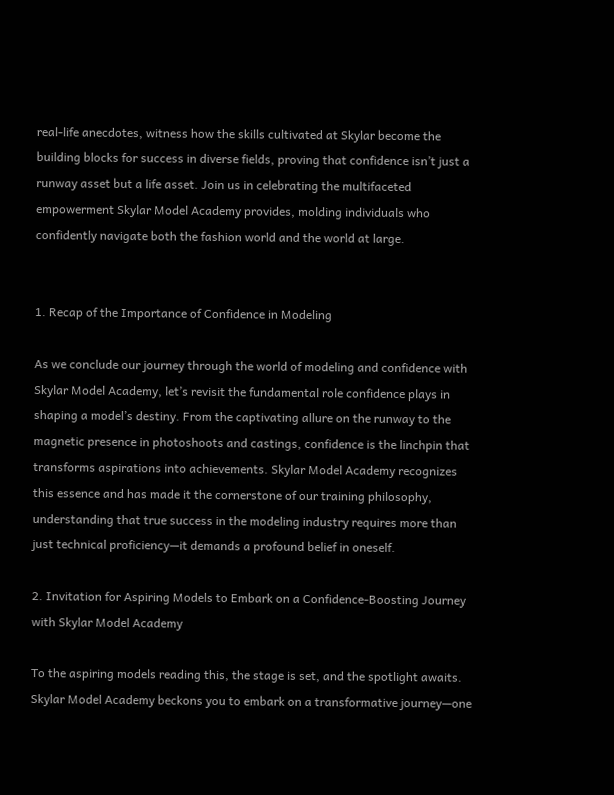real-life anecdotes, witness how the skills cultivated at Skylar become the building blocks for success in diverse fields, proving that confidence isn’t just a runway asset but a life asset. Join us in celebrating the multifaceted empowerment Skylar Model Academy provides, molding individuals who confidently navigate both the fashion world and the world at large.


1. Recap of the Importance of Confidence in Modeling

As we conclude our journey through the world of modeling and confidence with Skylar Model Academy, let’s revisit the fundamental role confidence plays in shaping a model’s destiny. From the captivating allure on the runway to the magnetic presence in photoshoots and castings, confidence is the linchpin that transforms aspirations into achievements. Skylar Model Academy recognizes this essence and has made it the cornerstone of our training philosophy, understanding that true success in the modeling industry requires more than just technical proficiency—it demands a profound belief in oneself.

2. Invitation for Aspiring Models to Embark on a Confidence-Boosting Journey with Skylar Model Academy

To the aspiring models reading this, the stage is set, and the spotlight awaits. Skylar Model Academy beckons you to embark on a transformative journey—one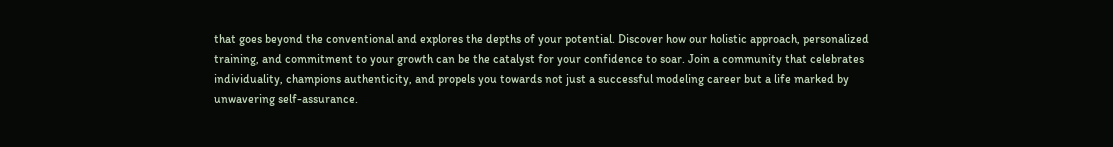that goes beyond the conventional and explores the depths of your potential. Discover how our holistic approach, personalized training, and commitment to your growth can be the catalyst for your confidence to soar. Join a community that celebrates individuality, champions authenticity, and propels you towards not just a successful modeling career but a life marked by unwavering self-assurance.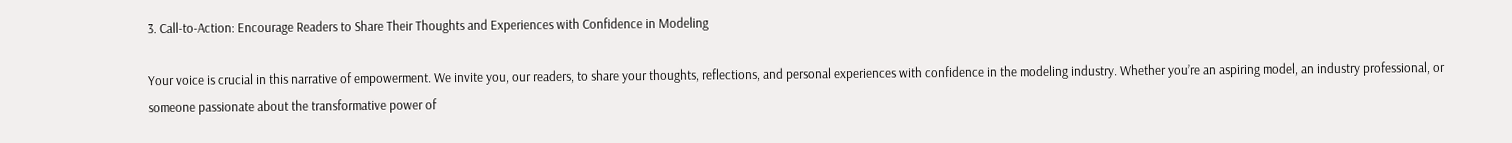3. Call-to-Action: Encourage Readers to Share Their Thoughts and Experiences with Confidence in Modeling

Your voice is crucial in this narrative of empowerment. We invite you, our readers, to share your thoughts, reflections, and personal experiences with confidence in the modeling industry. Whether you’re an aspiring model, an industry professional, or someone passionate about the transformative power of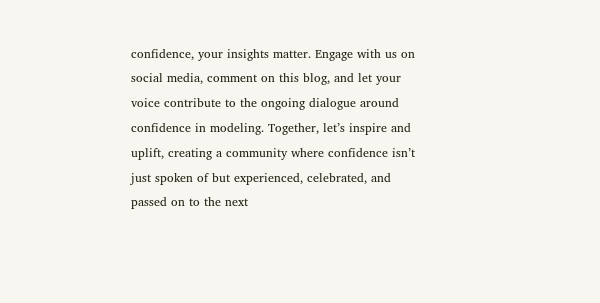confidence, your insights matter. Engage with us on social media, comment on this blog, and let your voice contribute to the ongoing dialogue around confidence in modeling. Together, let’s inspire and uplift, creating a community where confidence isn’t just spoken of but experienced, celebrated, and passed on to the next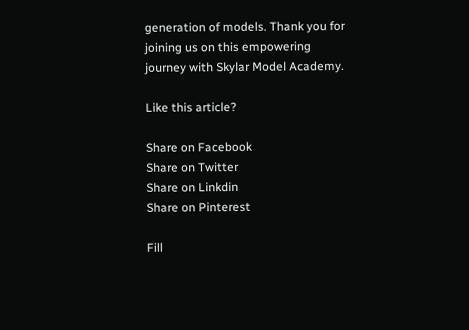generation of models. Thank you for joining us on this empowering journey with Skylar Model Academy.

Like this article?

Share on Facebook
Share on Twitter
Share on Linkdin
Share on Pinterest

Fill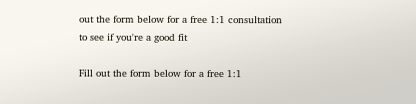out the form below for a free 1:1 consultation to see if you're a good fit

Fill out the form below for a free 1:1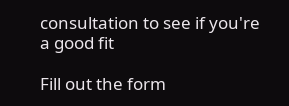consultation to see if you're a good fit

Fill out the form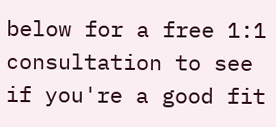below for a free 1:1 consultation to see if you're a good fit